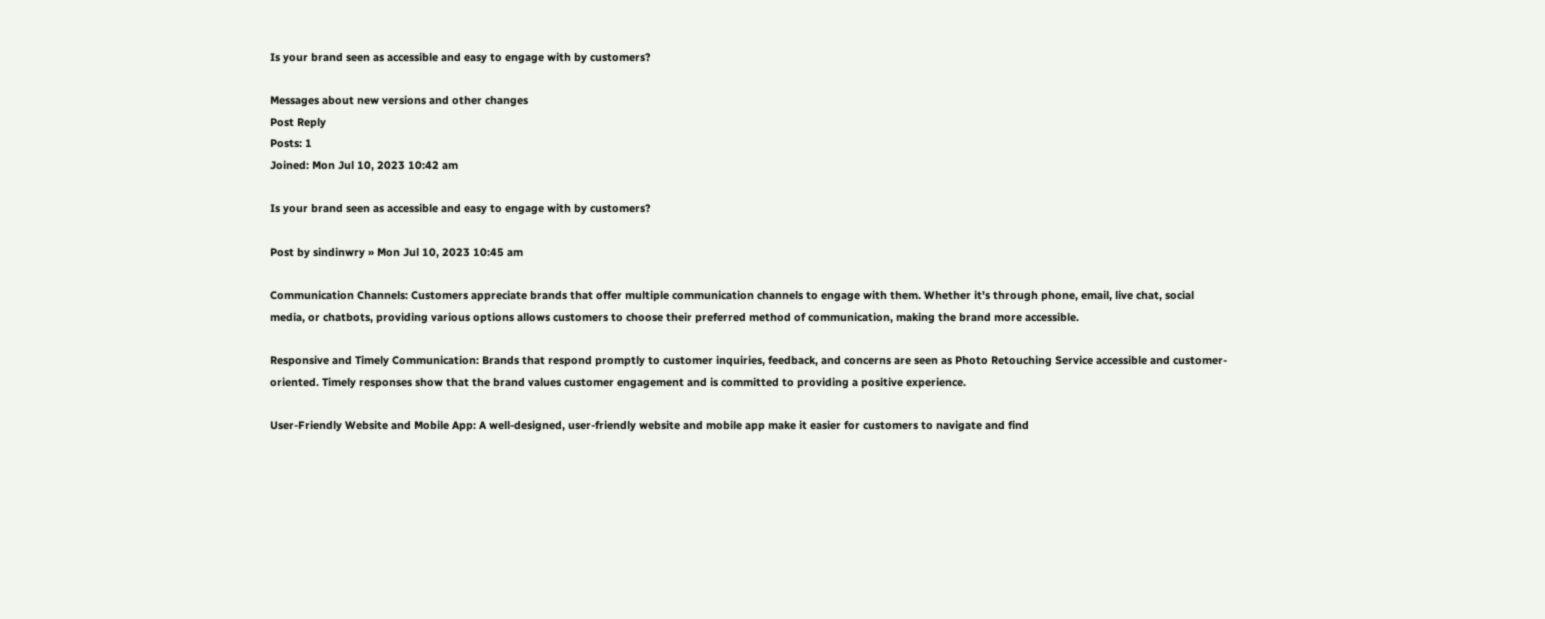Is your brand seen as accessible and easy to engage with by customers?

Messages about new versions and other changes
Post Reply
Posts: 1
Joined: Mon Jul 10, 2023 10:42 am

Is your brand seen as accessible and easy to engage with by customers?

Post by sindinwry » Mon Jul 10, 2023 10:45 am

Communication Channels: Customers appreciate brands that offer multiple communication channels to engage with them. Whether it's through phone, email, live chat, social media, or chatbots, providing various options allows customers to choose their preferred method of communication, making the brand more accessible.

Responsive and Timely Communication: Brands that respond promptly to customer inquiries, feedback, and concerns are seen as Photo Retouching Service accessible and customer-oriented. Timely responses show that the brand values customer engagement and is committed to providing a positive experience.

User-Friendly Website and Mobile App: A well-designed, user-friendly website and mobile app make it easier for customers to navigate and find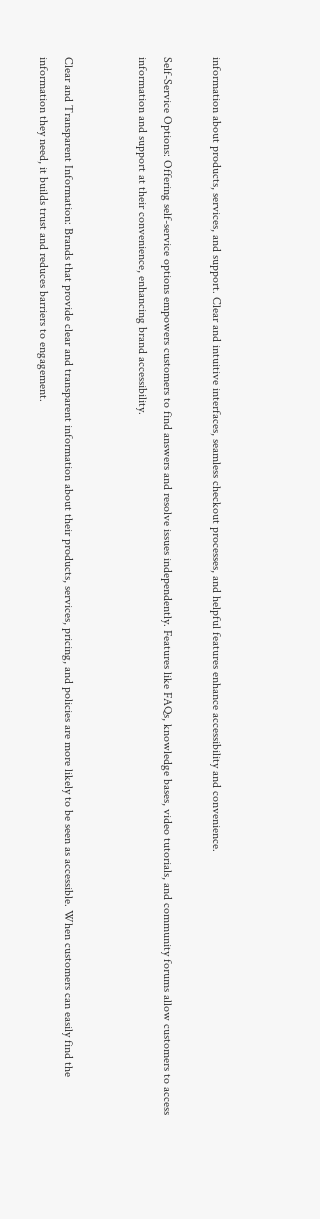information about products, services, and support. Clear and intuitive interfaces, seamless checkout processes, and helpful features enhance accessibility and convenience.

Self-Service Options: Offering self-service options empowers customers to find answers and resolve issues independently. Features like FAQs, knowledge bases, video tutorials, and community forums allow customers to access information and support at their convenience, enhancing brand accessibility.


Clear and Transparent Information: Brands that provide clear and transparent information about their products, services, pricing, and policies are more likely to be seen as accessible. When customers can easily find the information they need, it builds trust and reduces barriers to engagement.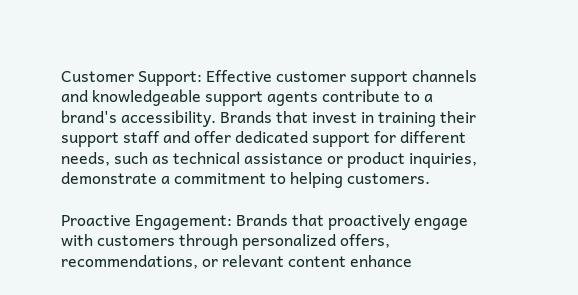Customer Support: Effective customer support channels and knowledgeable support agents contribute to a brand's accessibility. Brands that invest in training their support staff and offer dedicated support for different needs, such as technical assistance or product inquiries, demonstrate a commitment to helping customers.

Proactive Engagement: Brands that proactively engage with customers through personalized offers, recommendations, or relevant content enhance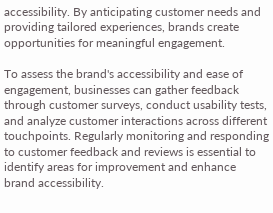accessibility. By anticipating customer needs and providing tailored experiences, brands create opportunities for meaningful engagement.

To assess the brand's accessibility and ease of engagement, businesses can gather feedback through customer surveys, conduct usability tests, and analyze customer interactions across different touchpoints. Regularly monitoring and responding to customer feedback and reviews is essential to identify areas for improvement and enhance brand accessibility.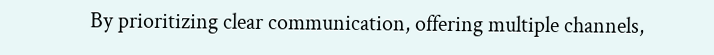By prioritizing clear communication, offering multiple channels,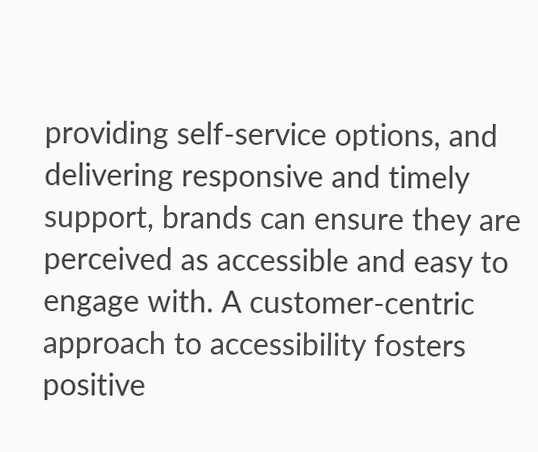providing self-service options, and delivering responsive and timely support, brands can ensure they are perceived as accessible and easy to engage with. A customer-centric approach to accessibility fosters positive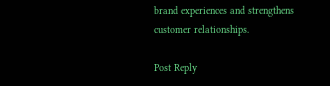brand experiences and strengthens customer relationships.

Post Reply